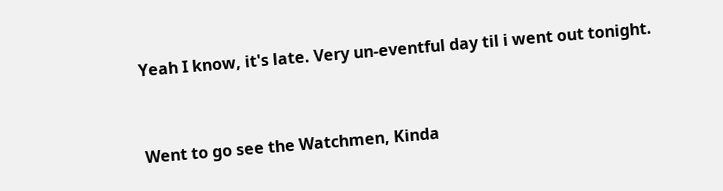Yeah I know, it's late. Very un-eventful day til i went out tonight.


Went to go see the Watchmen, Kinda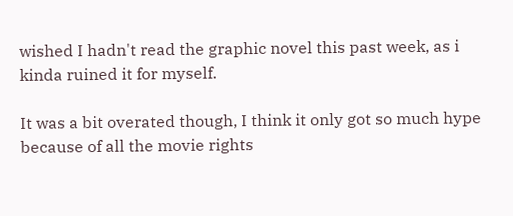wished I hadn't read the graphic novel this past week, as i kinda ruined it for myself.

It was a bit overated though, I think it only got so much hype because of all the movie rights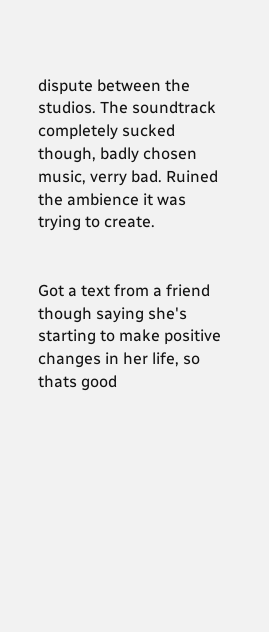dispute between the studios. The soundtrack completely sucked though, badly chosen music, verry bad. Ruined the ambience it was trying to create.


Got a text from a friend though saying she's starting to make positive changes in her life, so thats good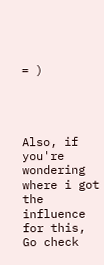= )




Also, if you're wondering where i got the influence for this, Go check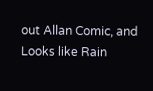out Allan Comic, and Looks like Rain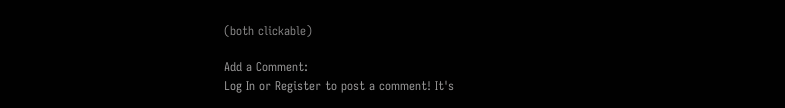(both clickable)

Add a Comment:
Log In or Register to post a comment! It's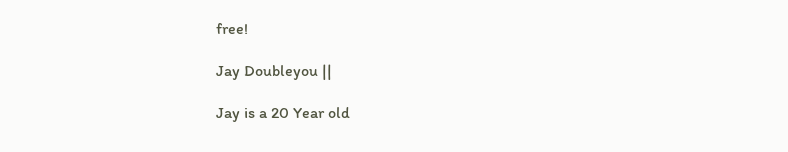free!

Jay Doubleyou ||

Jay is a 20 Year old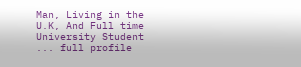Man, Living in the U.K, And Full time University Student ... full profile